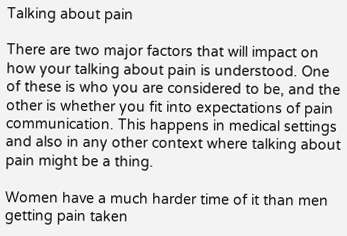Talking about pain

There are two major factors that will impact on how your talking about pain is understood. One of these is who you are considered to be, and the other is whether you fit into expectations of pain communication. This happens in medical settings and also in any other context where talking about pain might be a thing.

Women have a much harder time of it than men getting pain taken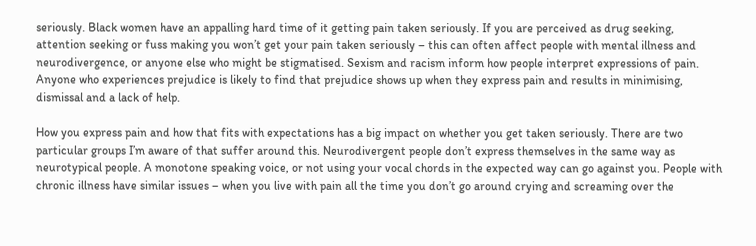seriously. Black women have an appalling hard time of it getting pain taken seriously. If you are perceived as drug seeking, attention seeking or fuss making you won’t get your pain taken seriously – this can often affect people with mental illness and neurodivergence, or anyone else who might be stigmatised. Sexism and racism inform how people interpret expressions of pain. Anyone who experiences prejudice is likely to find that prejudice shows up when they express pain and results in minimising, dismissal and a lack of help.

How you express pain and how that fits with expectations has a big impact on whether you get taken seriously. There are two particular groups I’m aware of that suffer around this. Neurodivergent people don’t express themselves in the same way as neurotypical people. A monotone speaking voice, or not using your vocal chords in the expected way can go against you. People with chronic illness have similar issues – when you live with pain all the time you don’t go around crying and screaming over the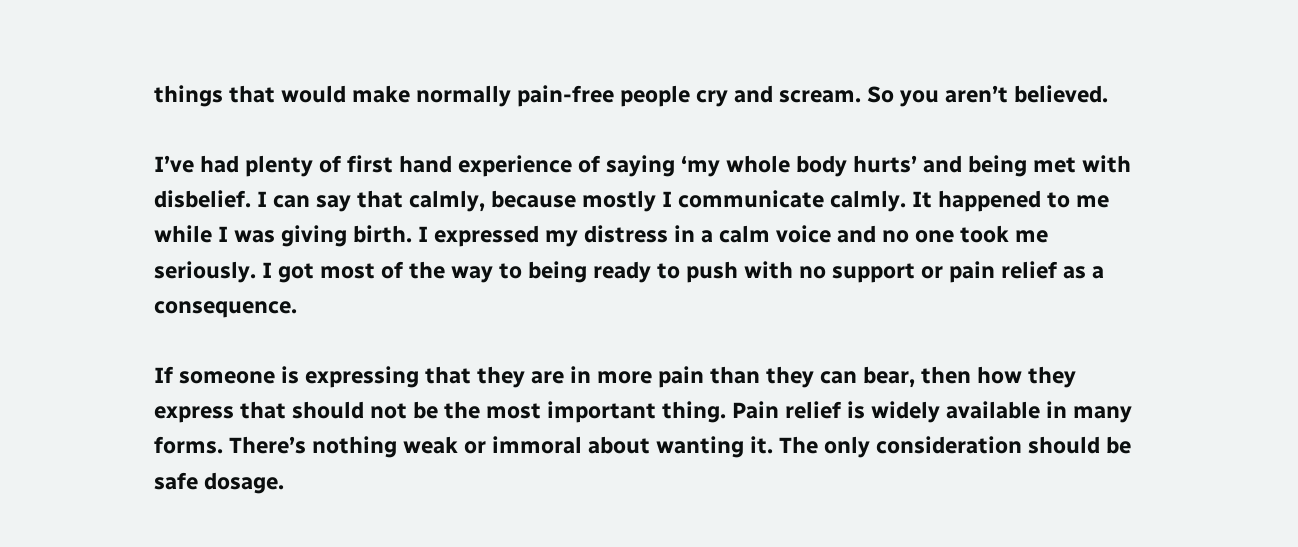things that would make normally pain-free people cry and scream. So you aren’t believed.

I’ve had plenty of first hand experience of saying ‘my whole body hurts’ and being met with disbelief. I can say that calmly, because mostly I communicate calmly. It happened to me while I was giving birth. I expressed my distress in a calm voice and no one took me seriously. I got most of the way to being ready to push with no support or pain relief as a consequence.

If someone is expressing that they are in more pain than they can bear, then how they express that should not be the most important thing. Pain relief is widely available in many forms. There’s nothing weak or immoral about wanting it. The only consideration should be safe dosage.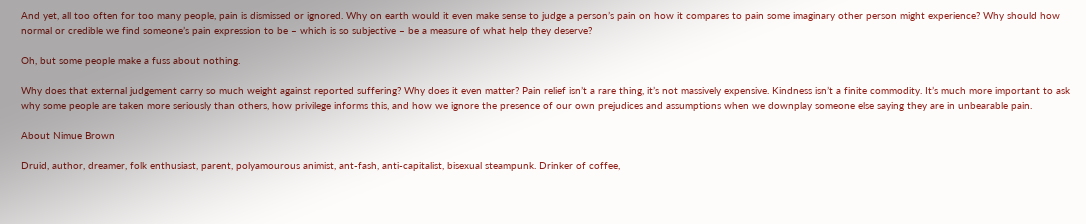And yet, all too often for too many people, pain is dismissed or ignored. Why on earth would it even make sense to judge a person’s pain on how it compares to pain some imaginary other person might experience? Why should how normal or credible we find someone’s pain expression to be – which is so subjective – be a measure of what help they deserve?

Oh, but some people make a fuss about nothing.

Why does that external judgement carry so much weight against reported suffering? Why does it even matter? Pain relief isn’t a rare thing, it’s not massively expensive. Kindness isn’t a finite commodity. It’s much more important to ask why some people are taken more seriously than others, how privilege informs this, and how we ignore the presence of our own prejudices and assumptions when we downplay someone else saying they are in unbearable pain.

About Nimue Brown

Druid, author, dreamer, folk enthusiast, parent, polyamourous animist, ant-fash, anti-capitalist, bisexual steampunk. Drinker of coffee,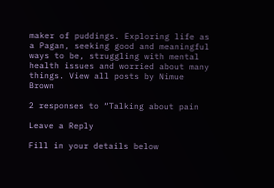maker of puddings. Exploring life as a Pagan, seeking good and meaningful ways to be, struggling with mental health issues and worried about many things. View all posts by Nimue Brown

2 responses to “Talking about pain

Leave a Reply

Fill in your details below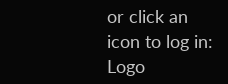or click an icon to log in: Logo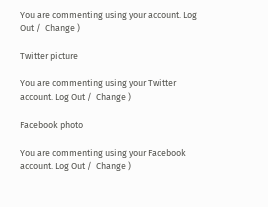You are commenting using your account. Log Out /  Change )

Twitter picture

You are commenting using your Twitter account. Log Out /  Change )

Facebook photo

You are commenting using your Facebook account. Log Out /  Change )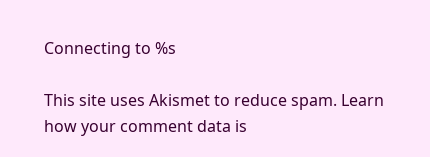Connecting to %s

This site uses Akismet to reduce spam. Learn how your comment data is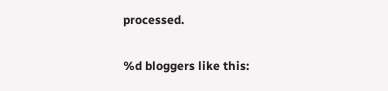processed.

%d bloggers like this: